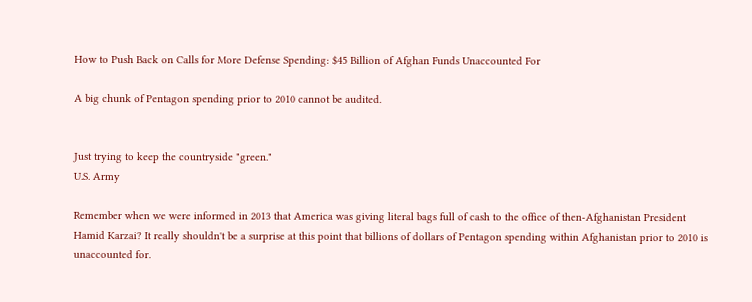How to Push Back on Calls for More Defense Spending: $45 Billion of Afghan Funds Unaccounted For

A big chunk of Pentagon spending prior to 2010 cannot be audited.


Just trying to keep the countryside "green."
U.S. Army

Remember when we were informed in 2013 that America was giving literal bags full of cash to the office of then-Afghanistan President Hamid Karzai? It really shouldn't be a surprise at this point that billions of dollars of Pentagon spending within Afghanistan prior to 2010 is unaccounted for.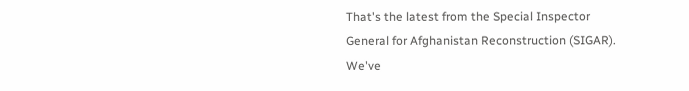That's the latest from the Special Inspector General for Afghanistan Reconstruction (SIGAR). We've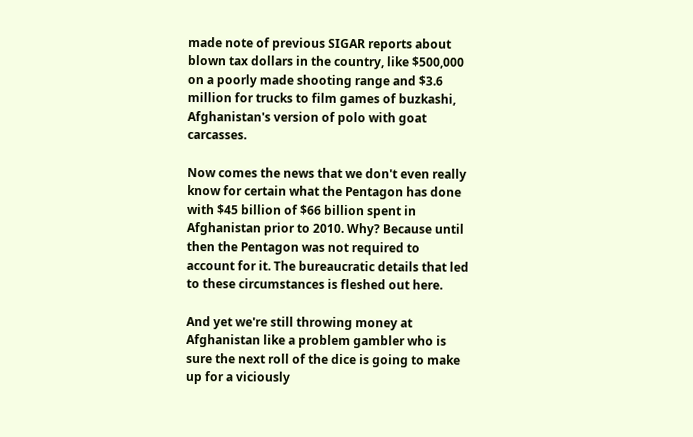made note of previous SIGAR reports about blown tax dollars in the country, like $500,000 on a poorly made shooting range and $3.6 million for trucks to film games of buzkashi, Afghanistan's version of polo with goat carcasses.

Now comes the news that we don't even really know for certain what the Pentagon has done with $45 billion of $66 billion spent in Afghanistan prior to 2010. Why? Because until then the Pentagon was not required to account for it. The bureaucratic details that led to these circumstances is fleshed out here.

And yet we're still throwing money at Afghanistan like a problem gambler who is sure the next roll of the dice is going to make up for a viciously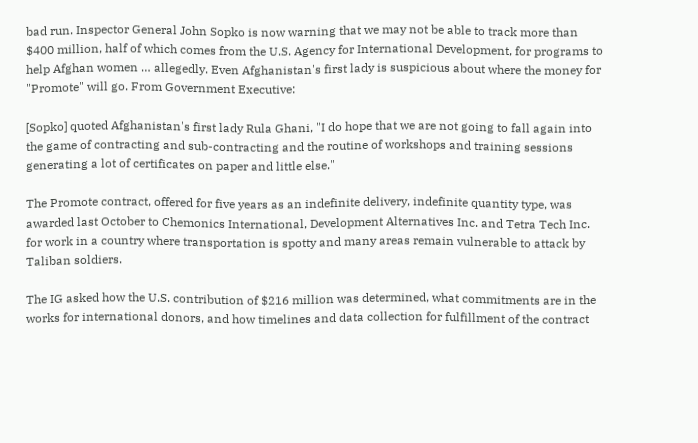bad run. Inspector General John Sopko is now warning that we may not be able to track more than $400 million, half of which comes from the U.S. Agency for International Development, for programs to help Afghan women … allegedly. Even Afghanistan's first lady is suspicious about where the money for "Promote" will go. From Government Executive:

[Sopko] quoted Afghanistan's first lady Rula Ghani, "I do hope that we are not going to fall again into the game of contracting and sub-contracting and the routine of workshops and training sessions generating a lot of certificates on paper and little else."

The Promote contract, offered for five years as an indefinite delivery, indefinite quantity type, was awarded last October to Chemonics International, Development Alternatives Inc. and Tetra Tech Inc. for work in a country where transportation is spotty and many areas remain vulnerable to attack by Taliban soldiers.

The IG asked how the U.S. contribution of $216 million was determined, what commitments are in the works for international donors, and how timelines and data collection for fulfillment of the contract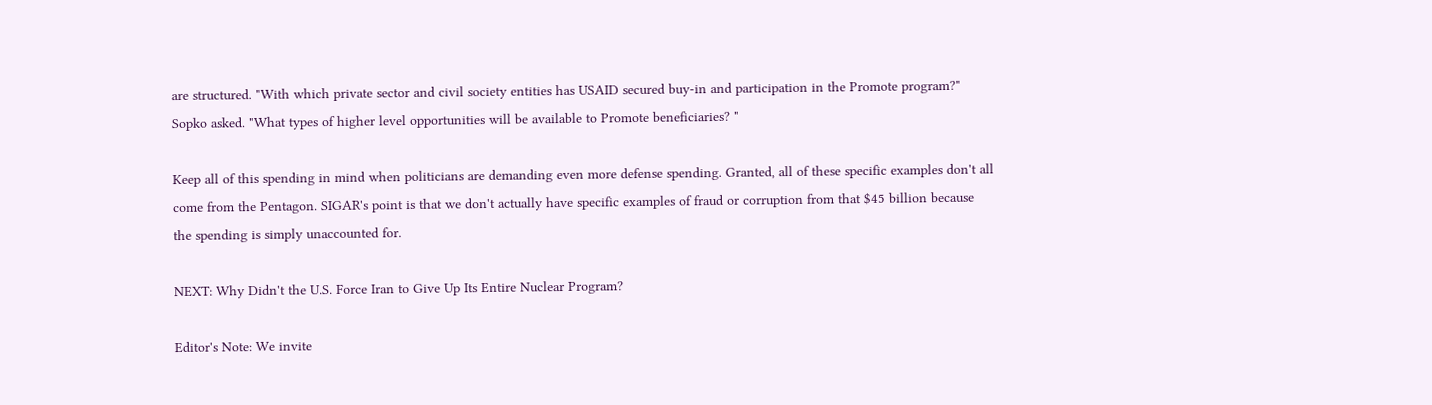are structured. "With which private sector and civil society entities has USAID secured buy-in and participation in the Promote program?" Sopko asked. "What types of higher level opportunities will be available to Promote beneficiaries? "

Keep all of this spending in mind when politicians are demanding even more defense spending. Granted, all of these specific examples don't all come from the Pentagon. SIGAR's point is that we don't actually have specific examples of fraud or corruption from that $45 billion because the spending is simply unaccounted for.

NEXT: Why Didn't the U.S. Force Iran to Give Up Its Entire Nuclear Program?

Editor's Note: We invite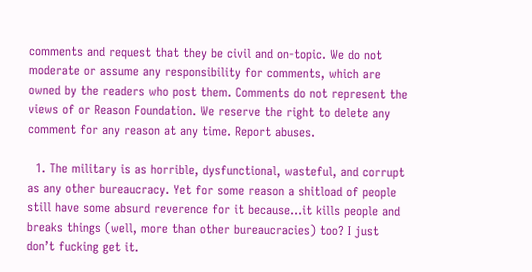comments and request that they be civil and on-topic. We do not moderate or assume any responsibility for comments, which are owned by the readers who post them. Comments do not represent the views of or Reason Foundation. We reserve the right to delete any comment for any reason at any time. Report abuses.

  1. The military is as horrible, dysfunctional, wasteful, and corrupt as any other bureaucracy. Yet for some reason a shitload of people still have some absurd reverence for it because…it kills people and breaks things (well, more than other bureaucracies) too? I just don’t fucking get it.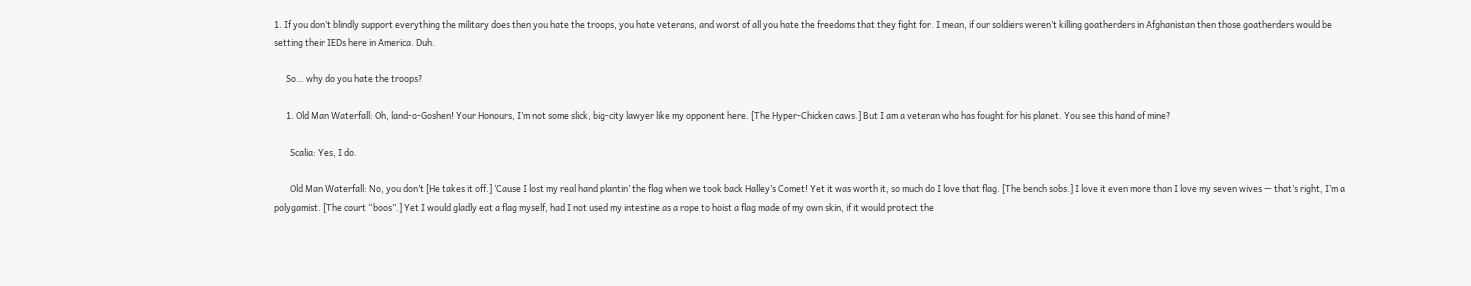1. If you don’t blindly support everything the military does then you hate the troops, you hate veterans, and worst of all you hate the freedoms that they fight for. I mean, if our soldiers weren’t killing goatherders in Afghanistan then those goatherders would be setting their IEDs here in America. Duh.

      So… why do you hate the troops?

      1. Old Man Waterfall: Oh, land-o-Goshen! Your Honours, I’m not some slick, big-city lawyer like my opponent here. [The Hyper-Chicken caws.] But I am a veteran who has fought for his planet. You see this hand of mine?

        Scalia: Yes, I do.

        Old Man Waterfall: No, you don’t [He takes it off.] ‘Cause I lost my real hand plantin’ the flag when we took back Halley’s Comet! Yet it was worth it, so much do I love that flag. [The bench sobs.] I love it even more than I love my seven wives — that’s right, I’m a polygamist. [The court “boos”.] Yet I would gladly eat a flag myself, had I not used my intestine as a rope to hoist a flag made of my own skin, if it would protect the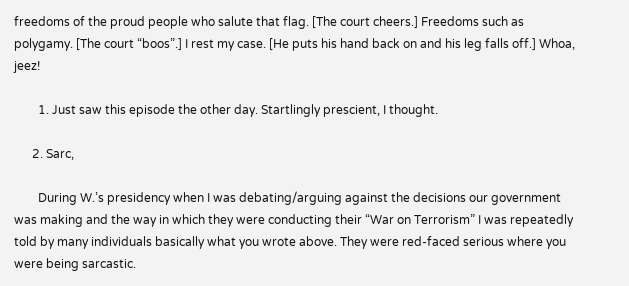freedoms of the proud people who salute that flag. [The court cheers.] Freedoms such as polygamy. [The court “boos”.] I rest my case. [He puts his hand back on and his leg falls off.] Whoa, jeez!

        1. Just saw this episode the other day. Startlingly prescient, I thought.

      2. Sarc,

        During W.’s presidency when I was debating/arguing against the decisions our government was making and the way in which they were conducting their “War on Terrorism” I was repeatedly told by many individuals basically what you wrote above. They were red-faced serious where you were being sarcastic.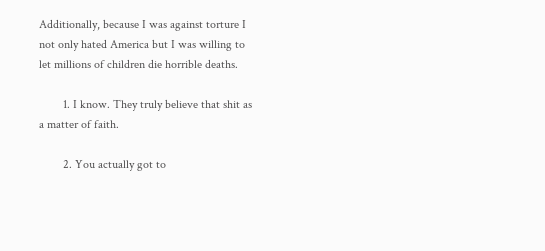Additionally, because I was against torture I not only hated America but I was willing to let millions of children die horrible deaths.

        1. I know. They truly believe that shit as a matter of faith.

        2. You actually got to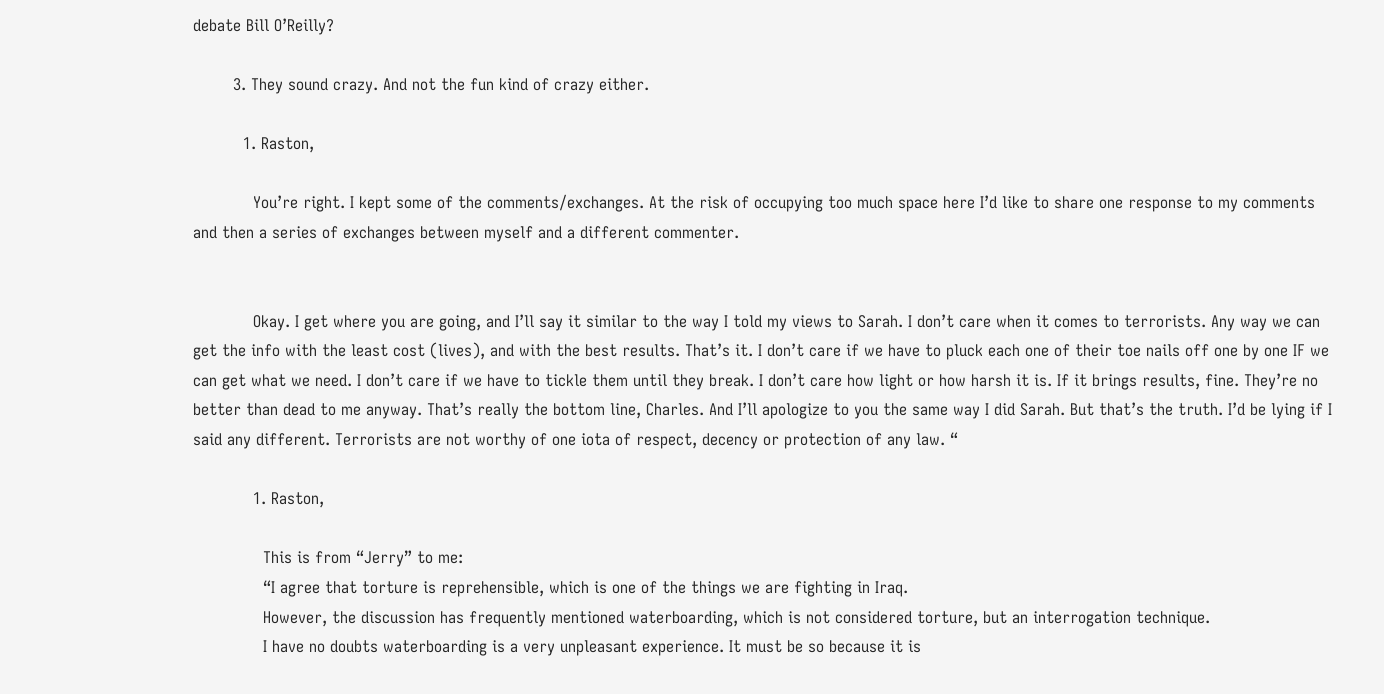debate Bill O’Reilly?

        3. They sound crazy. And not the fun kind of crazy either.

          1. Raston,

            You’re right. I kept some of the comments/exchanges. At the risk of occupying too much space here I’d like to share one response to my comments and then a series of exchanges between myself and a different commenter.


            Okay. I get where you are going, and I’ll say it similar to the way I told my views to Sarah. I don’t care when it comes to terrorists. Any way we can get the info with the least cost (lives), and with the best results. That’s it. I don’t care if we have to pluck each one of their toe nails off one by one IF we can get what we need. I don’t care if we have to tickle them until they break. I don’t care how light or how harsh it is. If it brings results, fine. They’re no better than dead to me anyway. That’s really the bottom line, Charles. And I’ll apologize to you the same way I did Sarah. But that’s the truth. I’d be lying if I said any different. Terrorists are not worthy of one iota of respect, decency or protection of any law. “

            1. Raston,

              This is from “Jerry” to me:
              “I agree that torture is reprehensible, which is one of the things we are fighting in Iraq.
              However, the discussion has frequently mentioned waterboarding, which is not considered torture, but an interrogation technique.
              I have no doubts waterboarding is a very unpleasant experience. It must be so because it is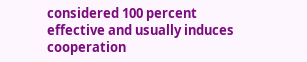considered 100 percent effective and usually induces cooperation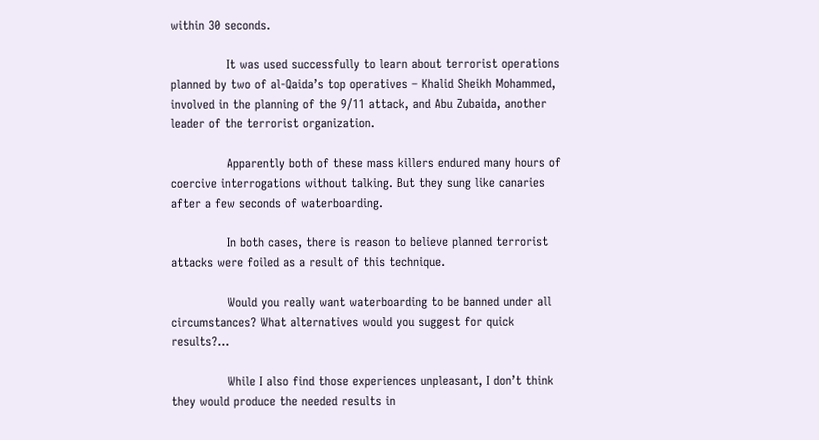within 30 seconds.

              It was used successfully to learn about terrorist operations planned by two of al-Qaida’s top operatives – Khalid Sheikh Mohammed, involved in the planning of the 9/11 attack, and Abu Zubaida, another leader of the terrorist organization.

              Apparently both of these mass killers endured many hours of coercive interrogations without talking. But they sung like canaries after a few seconds of waterboarding.

              In both cases, there is reason to believe planned terrorist attacks were foiled as a result of this technique.

              Would you really want waterboarding to be banned under all circumstances? What alternatives would you suggest for quick results?…

              While I also find those experiences unpleasant, I don’t think they would produce the needed results in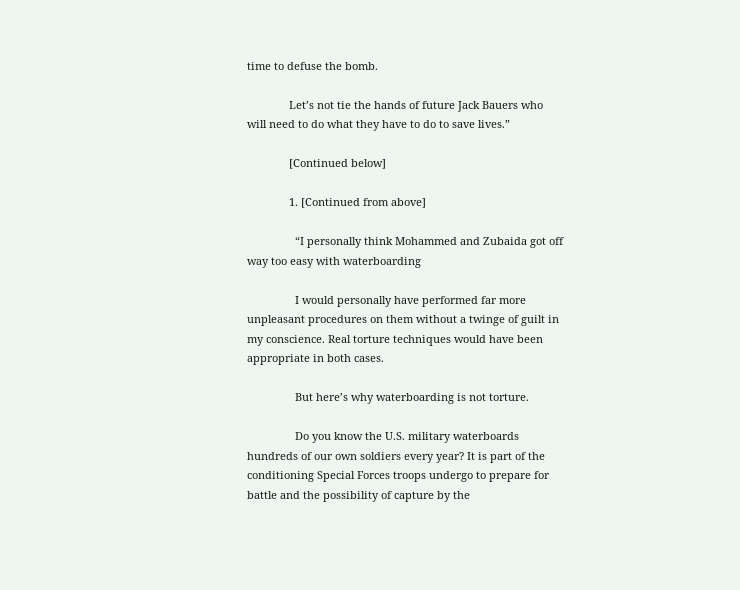time to defuse the bomb.

              Let’s not tie the hands of future Jack Bauers who will need to do what they have to do to save lives.”

              [Continued below]

              1. [Continued from above]

                “I personally think Mohammed and Zubaida got off way too easy with waterboarding

                I would personally have performed far more unpleasant procedures on them without a twinge of guilt in my conscience. Real torture techniques would have been appropriate in both cases.

                But here’s why waterboarding is not torture.

                Do you know the U.S. military waterboards hundreds of our own soldiers every year? It is part of the conditioning Special Forces troops undergo to prepare for battle and the possibility of capture by the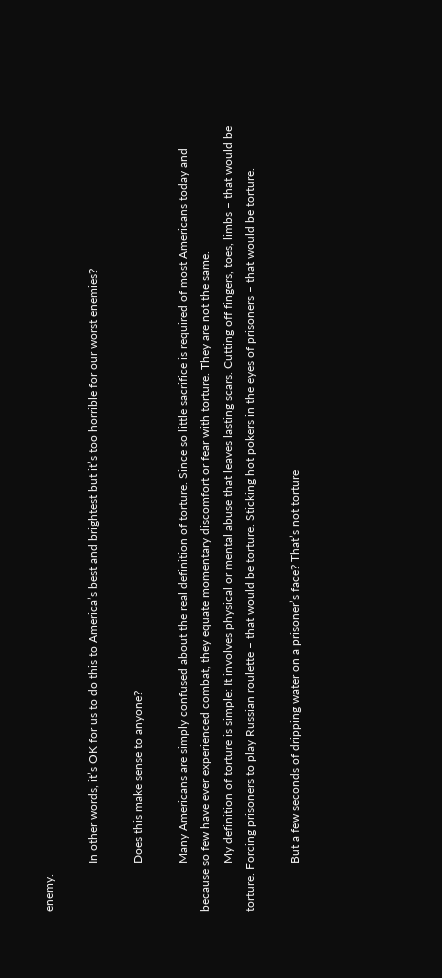enemy.

                In other words, it’s OK for us to do this to America’s best and brightest but it’s too horrible for our worst enemies?

                Does this make sense to anyone?

                Many Americans are simply confused about the real definition of torture. Since so little sacrifice is required of most Americans today and because so few have ever experienced combat, they equate momentary discomfort or fear with torture. They are not the same.
                My definition of torture is simple: It involves physical or mental abuse that leaves lasting scars. Cutting off fingers, toes, limbs – that would be torture. Forcing prisoners to play Russian roulette – that would be torture. Sticking hot pokers in the eyes of prisoners – that would be torture.

                But a few seconds of dripping water on a prisoner’s face? That’s not torture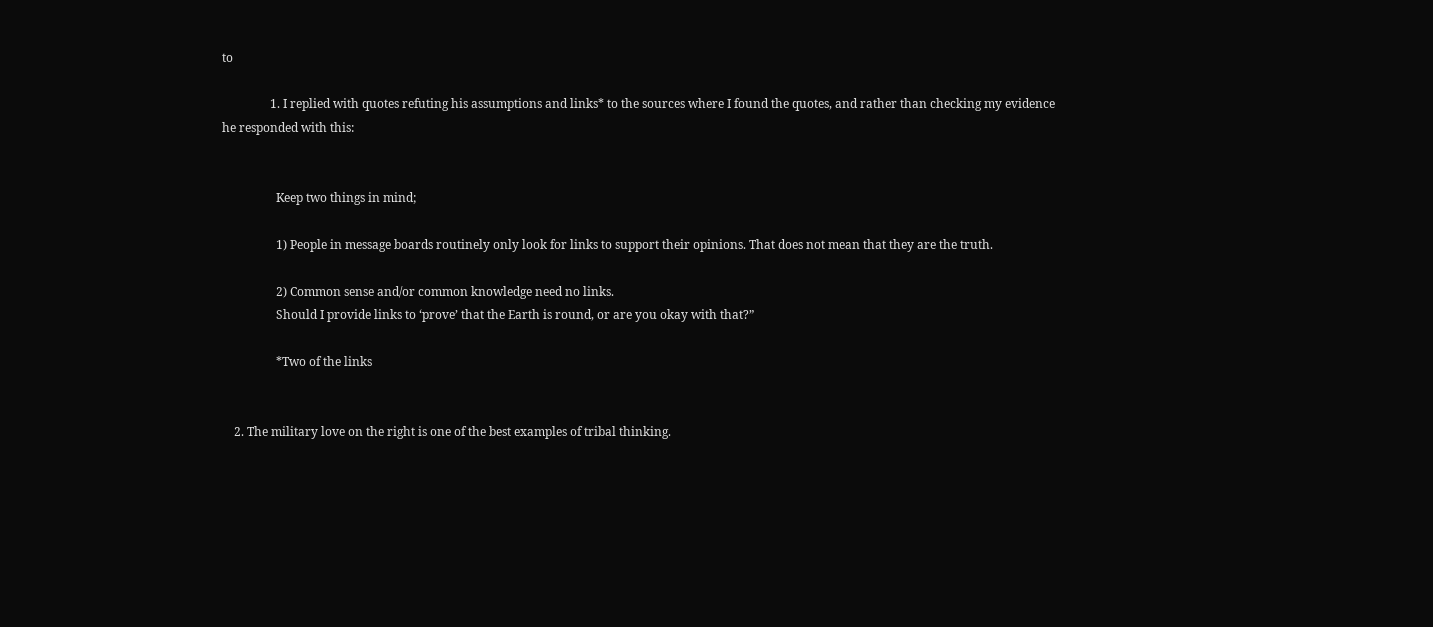to

                1. I replied with quotes refuting his assumptions and links* to the sources where I found the quotes, and rather than checking my evidence he responded with this:


                  Keep two things in mind;

                  1) People in message boards routinely only look for links to support their opinions. That does not mean that they are the truth.

                  2) Common sense and/or common knowledge need no links.
                  Should I provide links to ‘prove’ that the Earth is round, or are you okay with that?”

                  *Two of the links


    2. The military love on the right is one of the best examples of tribal thinking.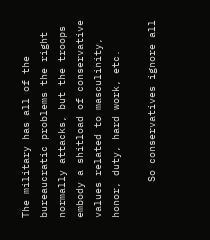The military has all of the bureaucratic problems the right normally attacks, but the troops embody a shitload of conservative values related to masculinity, honor, duty, hard work, etc.

      So conservatives ignore all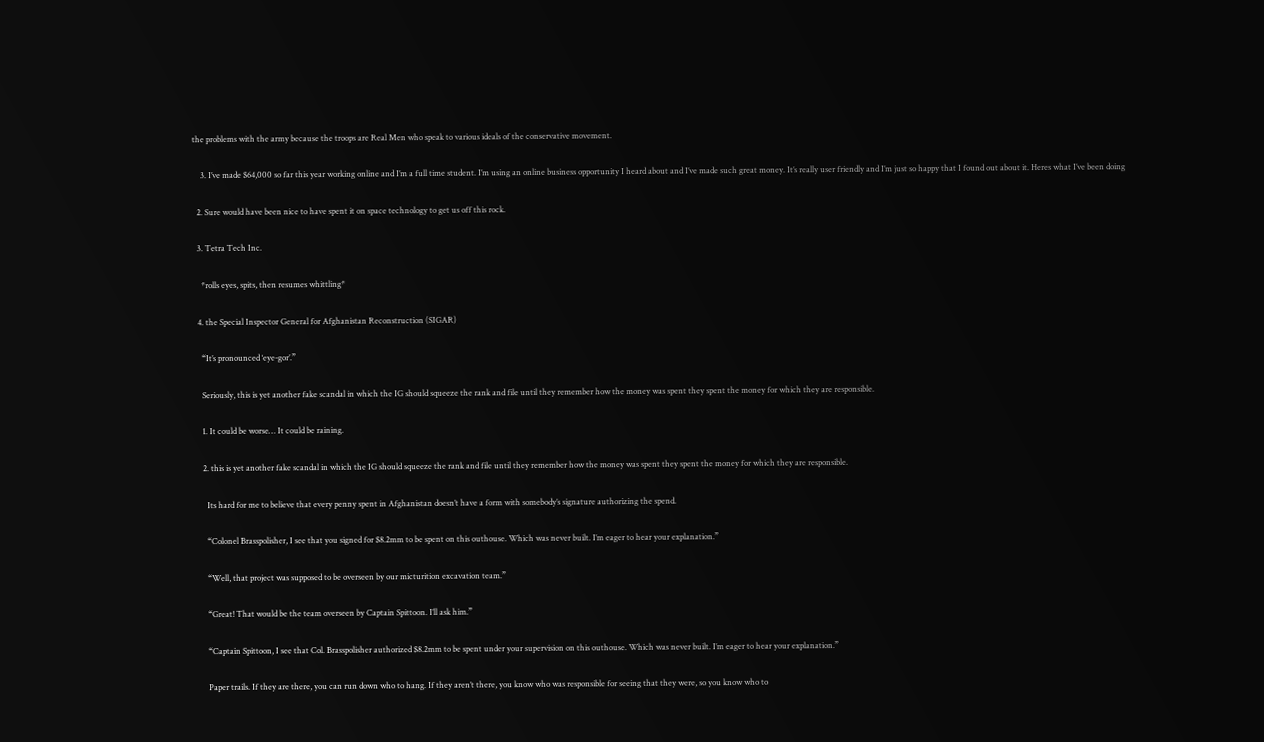the problems with the army because the troops are Real Men who speak to various ideals of the conservative movement.

    3. I’ve made $64,000 so far this year working online and I’m a full time student. I’m using an online business opportunity I heard about and I’ve made such great money. It’s really user friendly and I’m just so happy that I found out about it. Heres what I’ve been doing

  2. Sure would have been nice to have spent it on space technology to get us off this rock.

  3. Tetra Tech Inc.

    *rolls eyes, spits, then resumes whittling*

  4. the Special Inspector General for Afghanistan Reconstruction (SIGAR)

    “It’s pronounced ‘eye-gor’.”

    Seriously, this is yet another fake scandal in which the IG should squeeze the rank and file until they remember how the money was spent they spent the money for which they are responsible.

    1. It could be worse… It could be raining.

    2. this is yet another fake scandal in which the IG should squeeze the rank and file until they remember how the money was spent they spent the money for which they are responsible.

      Its hard for me to believe that every penny spent in Afghanistan doesn’t have a form with somebody’s signature authorizing the spend.

      “Colonel Brasspolisher, I see that you signed for $8.2mm to be spent on this outhouse. Which was never built. I’m eager to hear your explanation.”

      “Well, that project was supposed to be overseen by our micturition excavation team.”

      “Great! That would be the team overseen by Captain Spittoon. I’ll ask him.”

      “Captain Spittoon, I see that Col. Brasspolisher authorized $8.2mm to be spent under your supervision on this outhouse. Which was never built. I’m eager to hear your explanation.”

      Paper trails. If they are there, you can run down who to hang. If they aren’t there, you know who was responsible for seeing that they were, so you know who to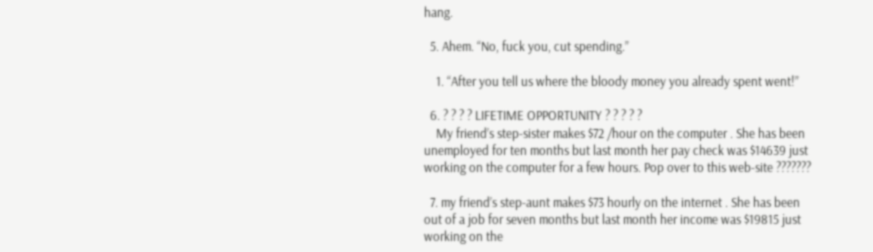hang.

  5. Ahem. “No, fuck you, cut spending.”

    1. “After you tell us where the bloody money you already spent went!”

  6. ? ? ? ? LIFETIME OPPORTUNITY ? ? ? ? ?
    My friend’s step-sister makes $72 /hour on the computer . She has been unemployed for ten months but last month her pay check was $14639 just working on the computer for a few hours. Pop over to this web-site ???????

  7. my friend’s step-aunt makes $73 hourly on the internet . She has been out of a job for seven months but last month her income was $19815 just working on the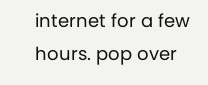internet for a few hours. pop over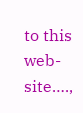to this web-site….,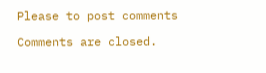Please to post comments

Comments are closed.